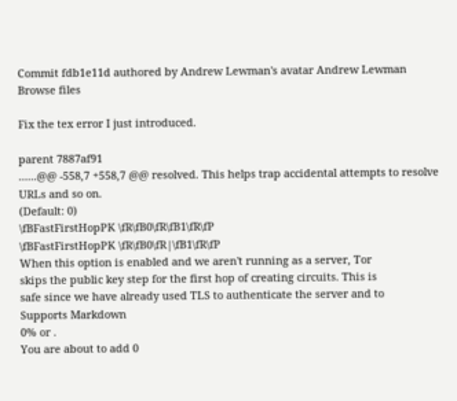Commit fdb1e11d authored by Andrew Lewman's avatar Andrew Lewman
Browse files

Fix the tex error I just introduced.

parent 7887af91
......@@ -558,7 +558,7 @@ resolved. This helps trap accidental attempts to resolve URLs and so on.
(Default: 0)
\fBFastFirstHopPK \fR\fB0\fR\fB1\fR\fP
\fBFastFirstHopPK \fR\fB0\fR|\fB1\fR\fP
When this option is enabled and we aren't running as a server, Tor
skips the public key step for the first hop of creating circuits. This is
safe since we have already used TLS to authenticate the server and to
Supports Markdown
0% or .
You are about to add 0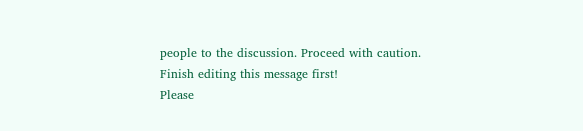people to the discussion. Proceed with caution.
Finish editing this message first!
Please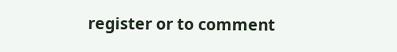register or to comment